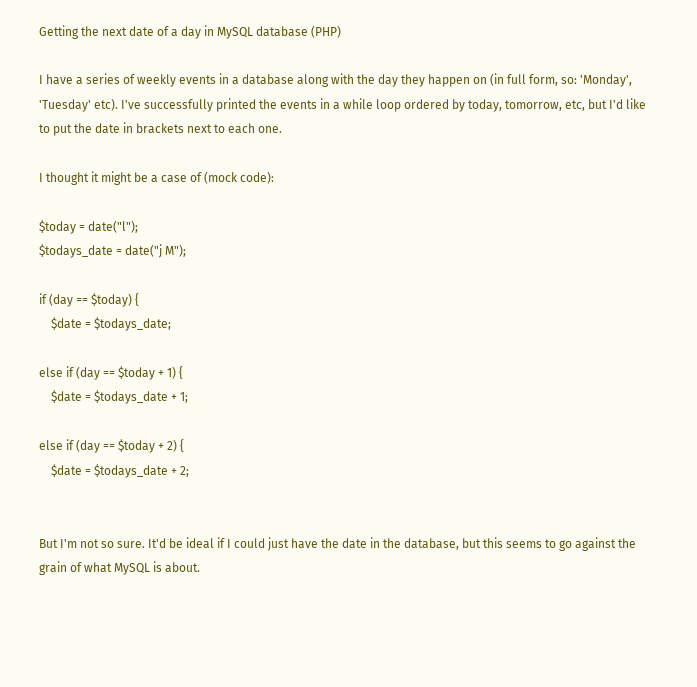Getting the next date of a day in MySQL database (PHP)

I have a series of weekly events in a database along with the day they happen on (in full form, so: 'Monday', 'Tuesday' etc). I've successfully printed the events in a while loop ordered by today, tomorrow, etc, but I'd like to put the date in brackets next to each one.

I thought it might be a case of (mock code):

$today = date("l");
$todays_date = date("j M");

if (day == $today) {
    $date = $todays_date;

else if (day == $today + 1) {
    $date = $todays_date + 1;

else if (day == $today + 2) {
    $date = $todays_date + 2;


But I'm not so sure. It'd be ideal if I could just have the date in the database, but this seems to go against the grain of what MySQL is about.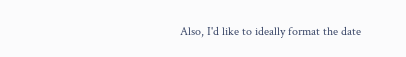Also, I'd like to ideally format the date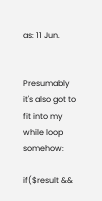as: 11 Jun.


Presumably it's also got to fit into my while loop somehow:

if($result &&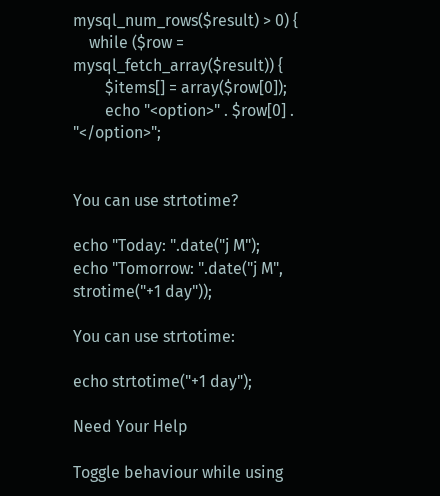mysql_num_rows($result) > 0) {
    while ($row = mysql_fetch_array($result)) {
        $items[] = array($row[0]);
        echo "<option>" . $row[0] . "</option>";


You can use strtotime?

echo "Today: ".date("j M");
echo "Tomorrow: ".date("j M", strotime("+1 day"));

You can use strtotime:

echo strtotime("+1 day");

Need Your Help

Toggle behaviour while using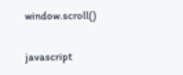window.scroll()

javascript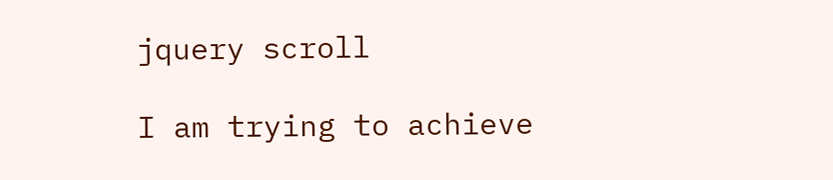jquery scroll

I am trying to achieve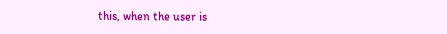this, when the user is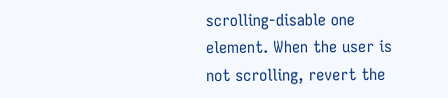scrolling-disable one element. When the user is not scrolling, revert the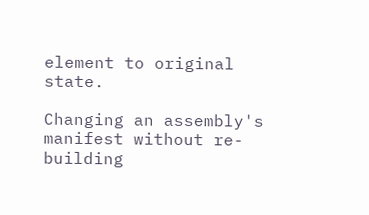element to original state.

Changing an assembly's manifest without re-building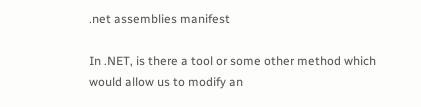.net assemblies manifest

In .NET, is there a tool or some other method which would allow us to modify an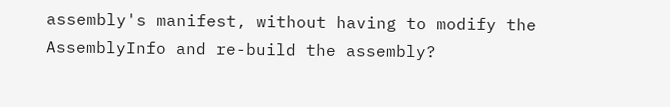assembly's manifest, without having to modify the AssemblyInfo and re-build the assembly?